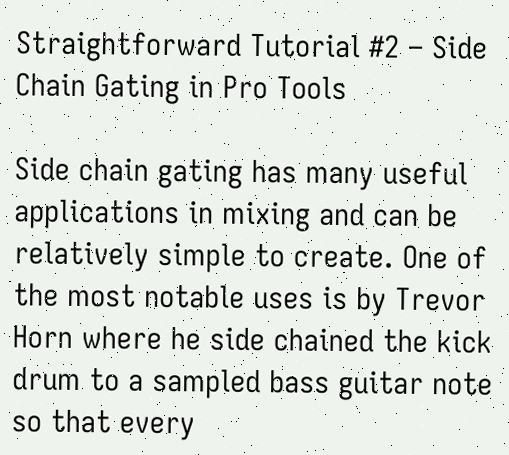Straightforward Tutorial #2 – Side Chain Gating in Pro Tools

Side chain gating has many useful applications in mixing and can be relatively simple to create. One of the most notable uses is by Trevor Horn where he side chained the kick drum to a sampled bass guitar note so that every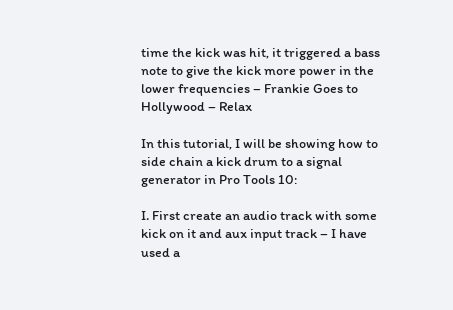time the kick was hit, it triggered a bass note to give the kick more power in the lower frequencies – Frankie Goes to Hollywood – Relax

In this tutorial, I will be showing how to side chain a kick drum to a signal generator in Pro Tools 10:

I. First create an audio track with some kick on it and aux input track – I have used a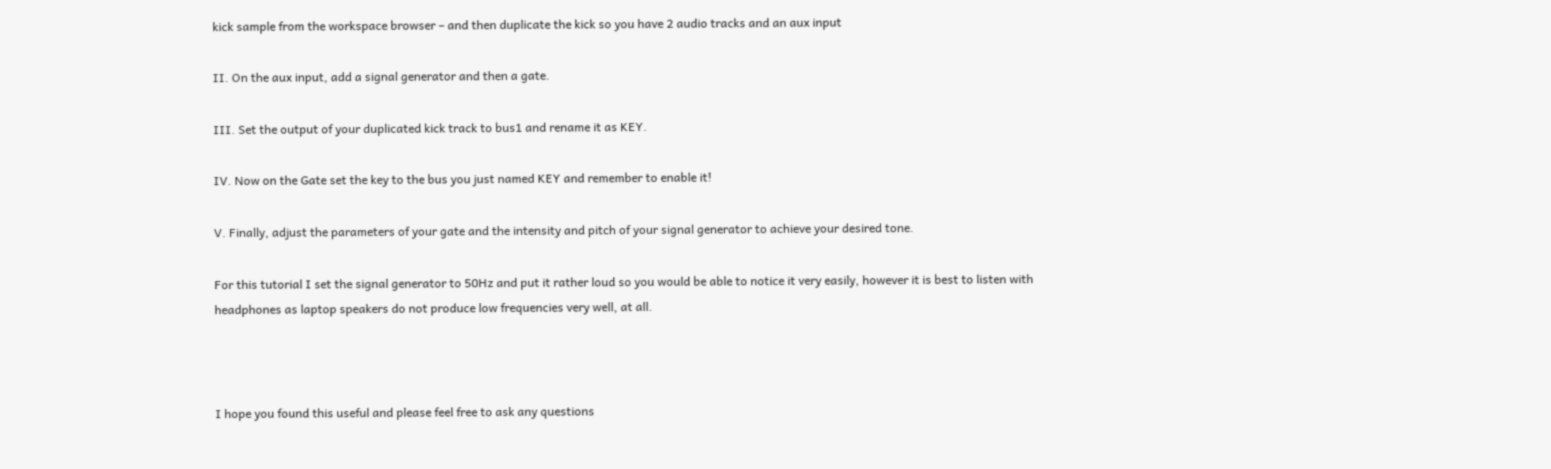kick sample from the workspace browser – and then duplicate the kick so you have 2 audio tracks and an aux input

II. On the aux input, add a signal generator and then a gate.

III. Set the output of your duplicated kick track to bus1 and rename it as KEY.

IV. Now on the Gate set the key to the bus you just named KEY and remember to enable it!

V. Finally, adjust the parameters of your gate and the intensity and pitch of your signal generator to achieve your desired tone.

For this tutorial I set the signal generator to 50Hz and put it rather loud so you would be able to notice it very easily, however it is best to listen with headphones as laptop speakers do not produce low frequencies very well, at all.



I hope you found this useful and please feel free to ask any questions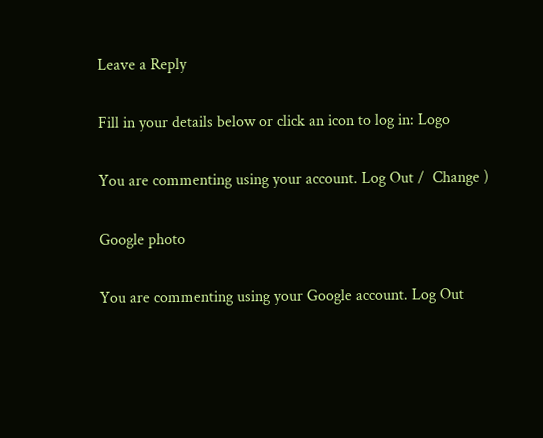Leave a Reply

Fill in your details below or click an icon to log in: Logo

You are commenting using your account. Log Out /  Change )

Google photo

You are commenting using your Google account. Log Out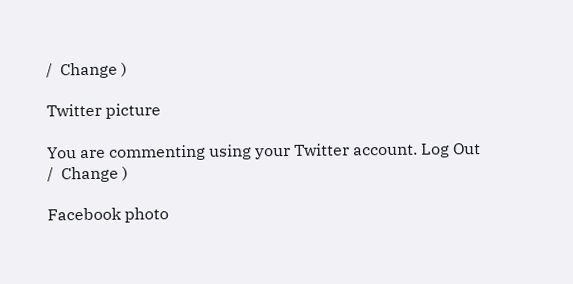/  Change )

Twitter picture

You are commenting using your Twitter account. Log Out /  Change )

Facebook photo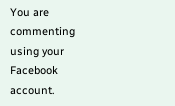You are commenting using your Facebook account.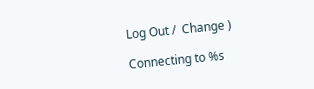Log Out /  Change )

Connecting to %s